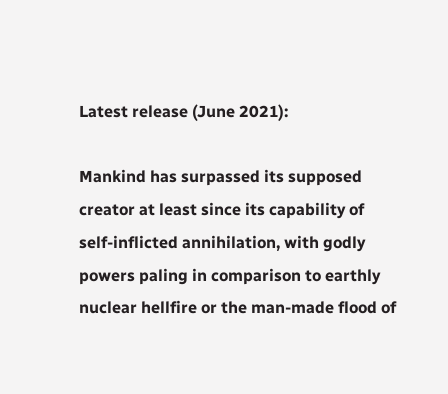Latest release (June 2021):

Mankind has surpassed its supposed creator at least since its capability of self-inflicted annihilation, with godly powers paling in comparison to earthly nuclear hellfire or the man-made flood of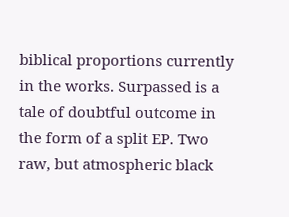biblical proportions currently in the works. Surpassed is a tale of doubtful outcome in the form of a split EP. Two raw, but atmospheric black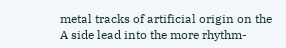metal tracks of artificial origin on the A side lead into the more rhythm-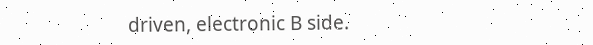driven, electronic B side.